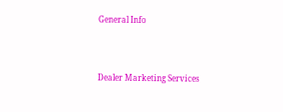General Info




Dealer Marketing Services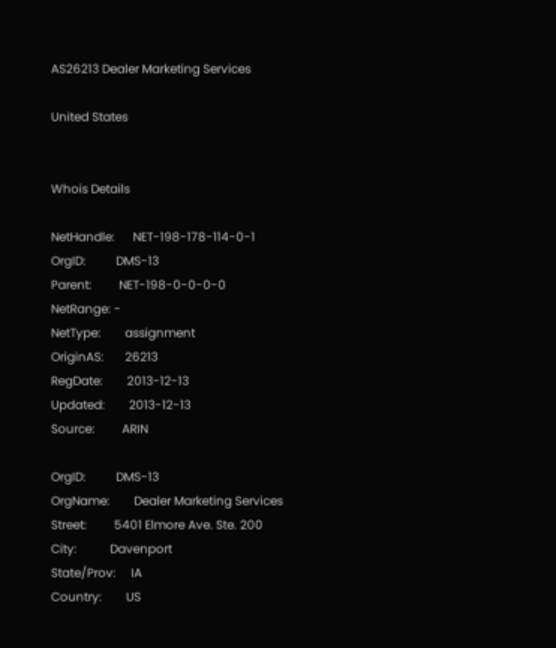AS26213 Dealer Marketing Services

United States


Whois Details

NetHandle:      NET-198-178-114-0-1
OrgID:          DMS-13
Parent:         NET-198-0-0-0-0
NetRange: -
NetType:        assignment
OriginAS:       26213
RegDate:        2013-12-13
Updated:        2013-12-13
Source:         ARIN

OrgID:          DMS-13
OrgName:        Dealer Marketing Services
Street:         5401 Elmore Ave. Ste. 200
City:           Davenport
State/Prov:     IA
Country:        US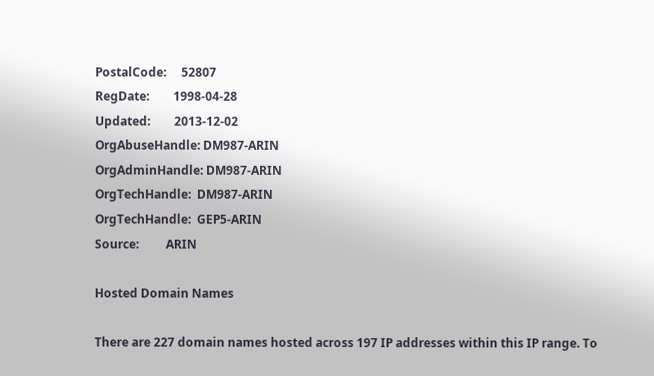PostalCode:     52807
RegDate:        1998-04-28
Updated:        2013-12-02
OrgAbuseHandle: DM987-ARIN
OrgAdminHandle: DM987-ARIN
OrgTechHandle:  DM987-ARIN
OrgTechHandle:  GEP5-ARIN
Source:         ARIN

Hosted Domain Names

There are 227 domain names hosted across 197 IP addresses within this IP range. To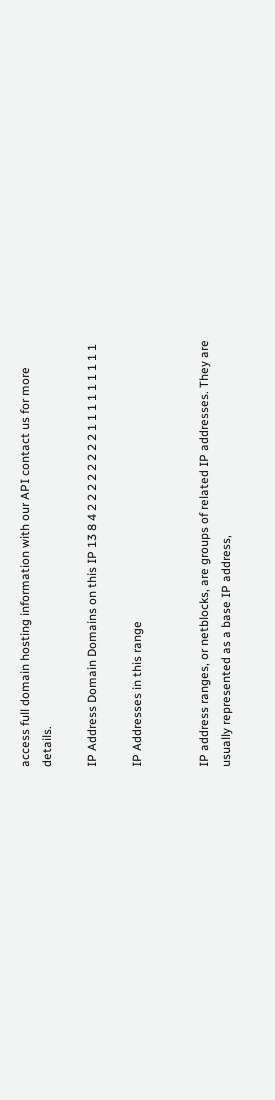access full domain hosting information with our API contact us for more details.

IP Address Domain Domains on this IP 13 8 4 2 2 2 2 2 2 2 2 1 1 1 1 1 1 1 1 1

IP Addresses in this range


IP address ranges, or netblocks, are groups of related IP addresses. They are usually represented as a base IP address,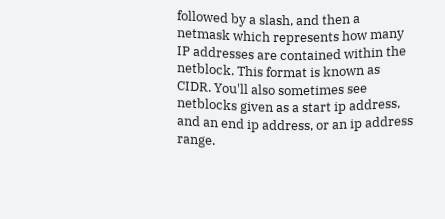followed by a slash, and then a netmask which represents how many IP addresses are contained within the netblock. This format is known as CIDR. You'll also sometimes see netblocks given as a start ip address, and an end ip address, or an ip address range.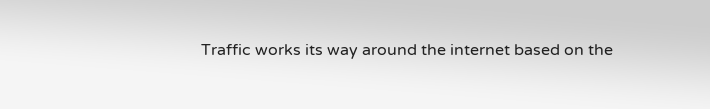Traffic works its way around the internet based on the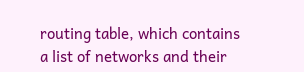routing table, which contains a list of networks and their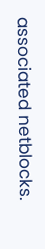associated netblocks.